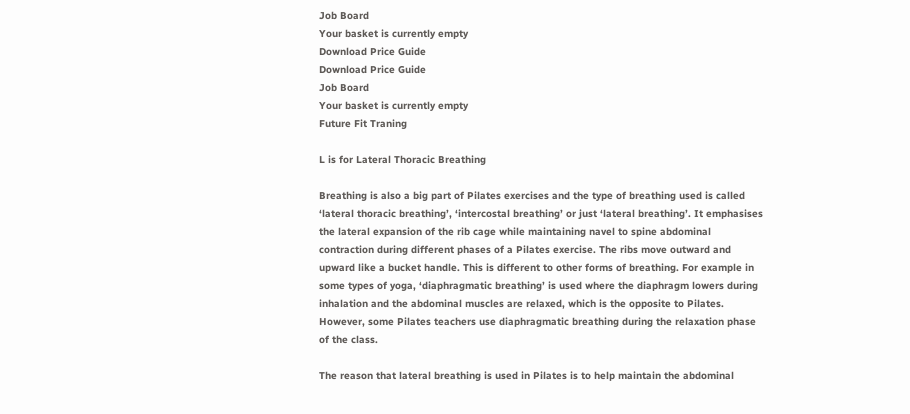Job Board
Your basket is currently empty
Download Price Guide
Download Price Guide
Job Board
Your basket is currently empty
Future Fit Traning

L is for Lateral Thoracic Breathing

Breathing is also a big part of Pilates exercises and the type of breathing used is called ‘lateral thoracic breathing’, ‘intercostal breathing’ or just ‘lateral breathing’. It emphasises the lateral expansion of the rib cage while maintaining navel to spine abdominal contraction during different phases of a Pilates exercise. The ribs move outward and upward like a bucket handle. This is different to other forms of breathing. For example in some types of yoga, ‘diaphragmatic breathing’ is used where the diaphragm lowers during inhalation and the abdominal muscles are relaxed, which is the opposite to Pilates. However, some Pilates teachers use diaphragmatic breathing during the relaxation phase of the class.

The reason that lateral breathing is used in Pilates is to help maintain the abdominal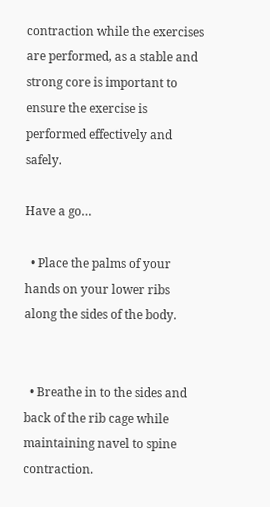contraction while the exercises are performed, as a stable and strong core is important to ensure the exercise is performed effectively and safely.

Have a go…

  • Place the palms of your hands on your lower ribs along the sides of the body.


  • Breathe in to the sides and back of the rib cage while maintaining navel to spine contraction.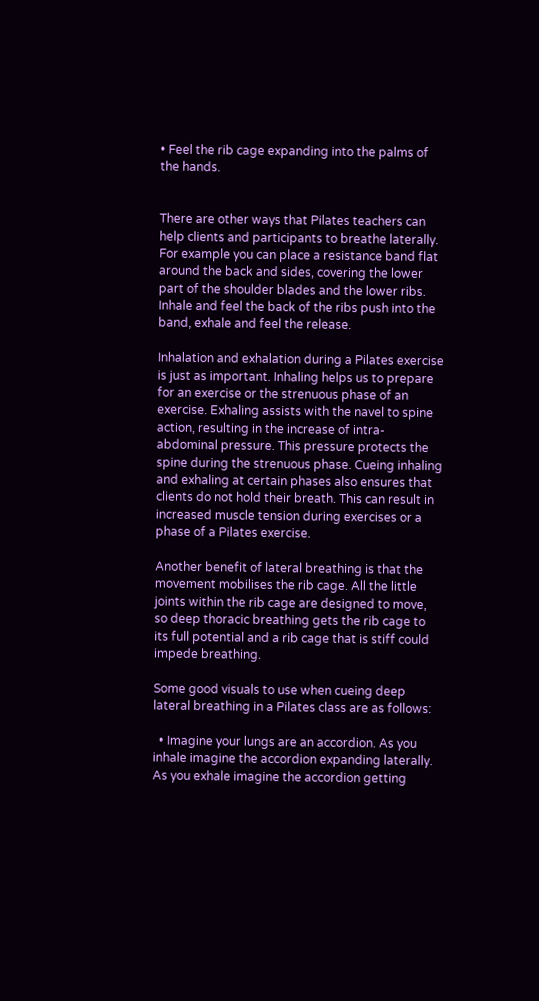• Feel the rib cage expanding into the palms of the hands.


There are other ways that Pilates teachers can help clients and participants to breathe laterally. For example you can place a resistance band flat around the back and sides, covering the lower part of the shoulder blades and the lower ribs. Inhale and feel the back of the ribs push into the band, exhale and feel the release.

Inhalation and exhalation during a Pilates exercise is just as important. Inhaling helps us to prepare for an exercise or the strenuous phase of an exercise. Exhaling assists with the navel to spine action, resulting in the increase of intra-abdominal pressure. This pressure protects the spine during the strenuous phase. Cueing inhaling and exhaling at certain phases also ensures that clients do not hold their breath. This can result in increased muscle tension during exercises or a phase of a Pilates exercise.

Another benefit of lateral breathing is that the movement mobilises the rib cage. All the little joints within the rib cage are designed to move, so deep thoracic breathing gets the rib cage to its full potential and a rib cage that is stiff could impede breathing.

Some good visuals to use when cueing deep lateral breathing in a Pilates class are as follows:

  • Imagine your lungs are an accordion. As you inhale imagine the accordion expanding laterally. As you exhale imagine the accordion getting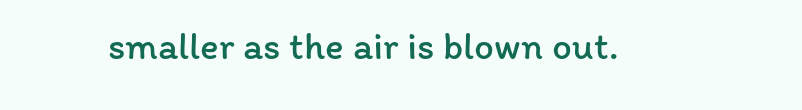smaller as the air is blown out.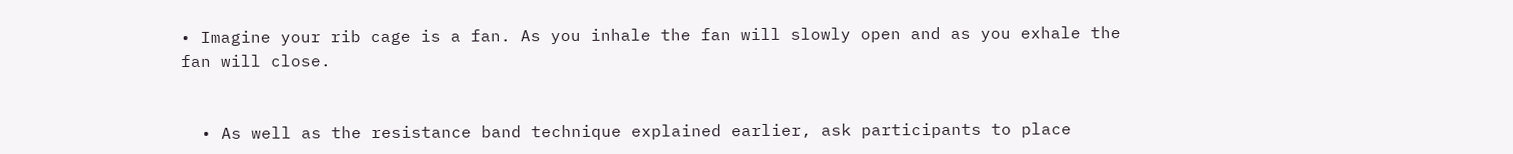• Imagine your rib cage is a fan. As you inhale the fan will slowly open and as you exhale the fan will close.


  • As well as the resistance band technique explained earlier, ask participants to place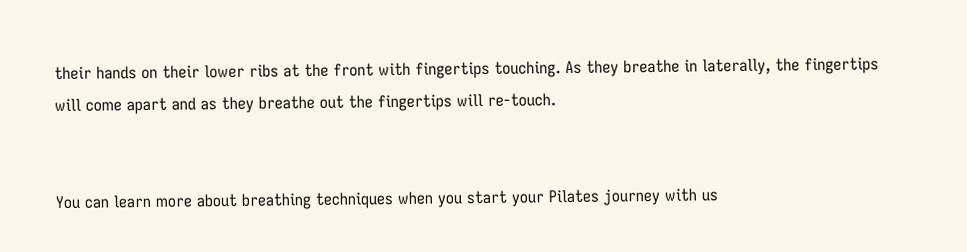their hands on their lower ribs at the front with fingertips touching. As they breathe in laterally, the fingertips will come apart and as they breathe out the fingertips will re-touch.


You can learn more about breathing techniques when you start your Pilates journey with us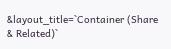&layout_title=`Container (Share & Related)`